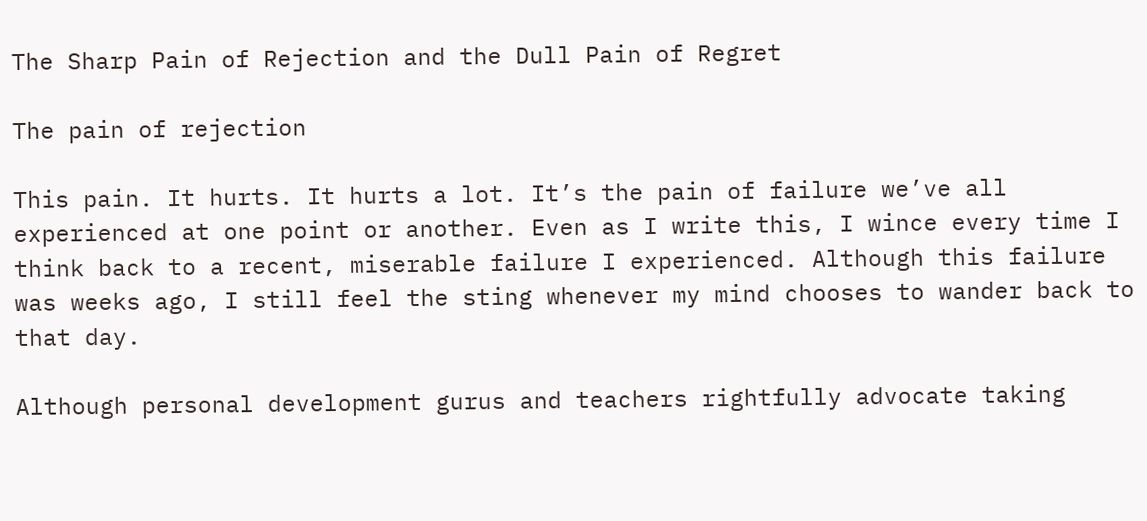The Sharp Pain of Rejection and the Dull Pain of Regret

The pain of rejection

This pain. It hurts. It hurts a lot. It’s the pain of failure we’ve all experienced at one point or another. Even as I write this, I wince every time I think back to a recent, miserable failure I experienced. Although this failure was weeks ago, I still feel the sting whenever my mind chooses to wander back to that day.

Although personal development gurus and teachers rightfully advocate taking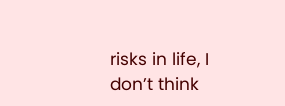risks in life, I don’t think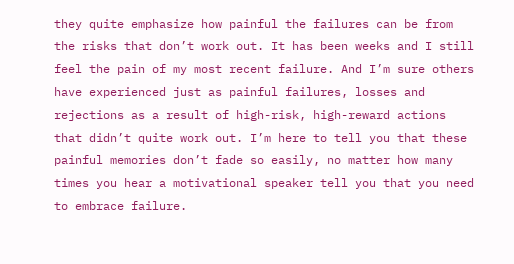they quite emphasize how painful the failures can be from the risks that don’t work out. It has been weeks and I still feel the pain of my most recent failure. And I’m sure others have experienced just as painful failures, losses and rejections as a result of high-risk, high-reward actions that didn’t quite work out. I’m here to tell you that these painful memories don’t fade so easily, no matter how many times you hear a motivational speaker tell you that you need to embrace failure.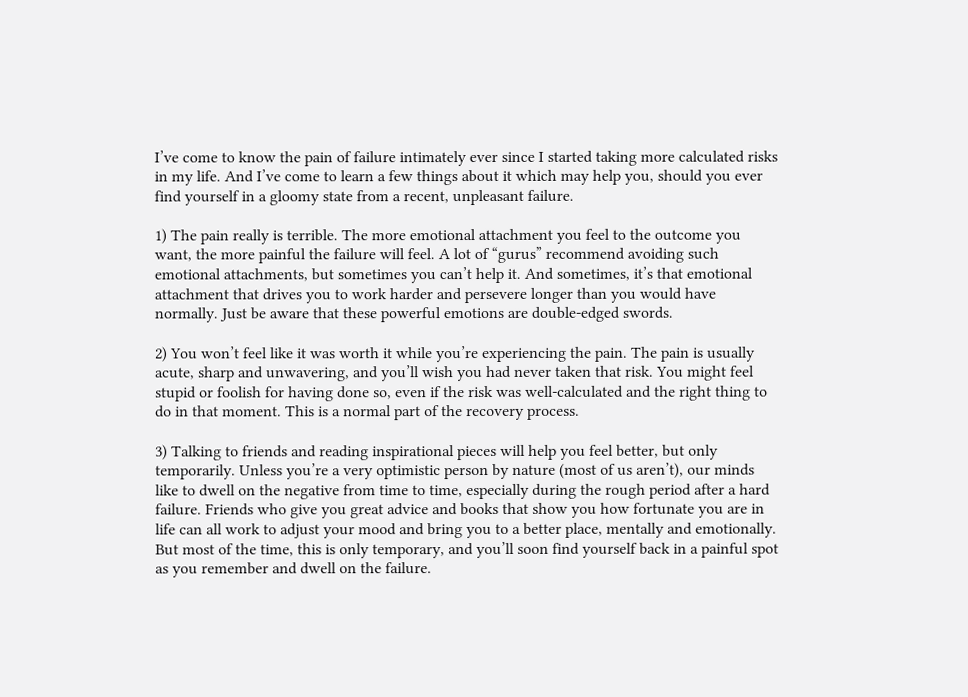I’ve come to know the pain of failure intimately ever since I started taking more calculated risks in my life. And I’ve come to learn a few things about it which may help you, should you ever find yourself in a gloomy state from a recent, unpleasant failure.

1) The pain really is terrible. The more emotional attachment you feel to the outcome you want, the more painful the failure will feel. A lot of “gurus” recommend avoiding such emotional attachments, but sometimes you can’t help it. And sometimes, it’s that emotional attachment that drives you to work harder and persevere longer than you would have normally. Just be aware that these powerful emotions are double-edged swords.

2) You won’t feel like it was worth it while you’re experiencing the pain. The pain is usually acute, sharp and unwavering, and you’ll wish you had never taken that risk. You might feel stupid or foolish for having done so, even if the risk was well-calculated and the right thing to do in that moment. This is a normal part of the recovery process.

3) Talking to friends and reading inspirational pieces will help you feel better, but only temporarily. Unless you’re a very optimistic person by nature (most of us aren’t), our minds like to dwell on the negative from time to time, especially during the rough period after a hard failure. Friends who give you great advice and books that show you how fortunate you are in life can all work to adjust your mood and bring you to a better place, mentally and emotionally. But most of the time, this is only temporary, and you’ll soon find yourself back in a painful spot as you remember and dwell on the failure.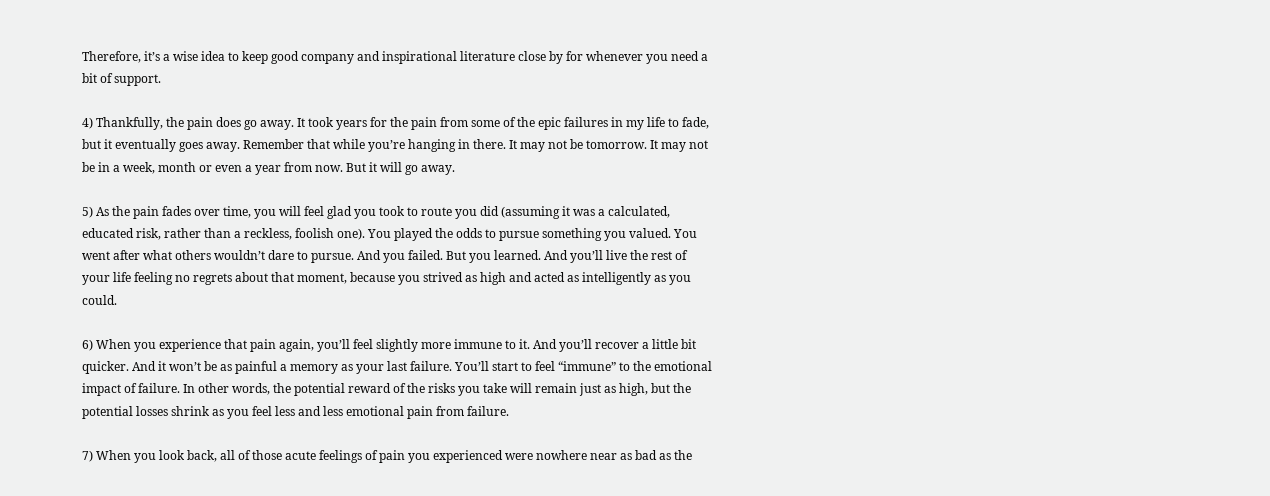Therefore, it’s a wise idea to keep good company and inspirational literature close by for whenever you need a bit of support.

4) Thankfully, the pain does go away. It took years for the pain from some of the epic failures in my life to fade, but it eventually goes away. Remember that while you’re hanging in there. It may not be tomorrow. It may not be in a week, month or even a year from now. But it will go away.

5) As the pain fades over time, you will feel glad you took to route you did (assuming it was a calculated, educated risk, rather than a reckless, foolish one). You played the odds to pursue something you valued. You went after what others wouldn’t dare to pursue. And you failed. But you learned. And you’ll live the rest of your life feeling no regrets about that moment, because you strived as high and acted as intelligently as you could.

6) When you experience that pain again, you’ll feel slightly more immune to it. And you’ll recover a little bit quicker. And it won’t be as painful a memory as your last failure. You’ll start to feel “immune” to the emotional impact of failure. In other words, the potential reward of the risks you take will remain just as high, but the potential losses shrink as you feel less and less emotional pain from failure.

7) When you look back, all of those acute feelings of pain you experienced were nowhere near as bad as the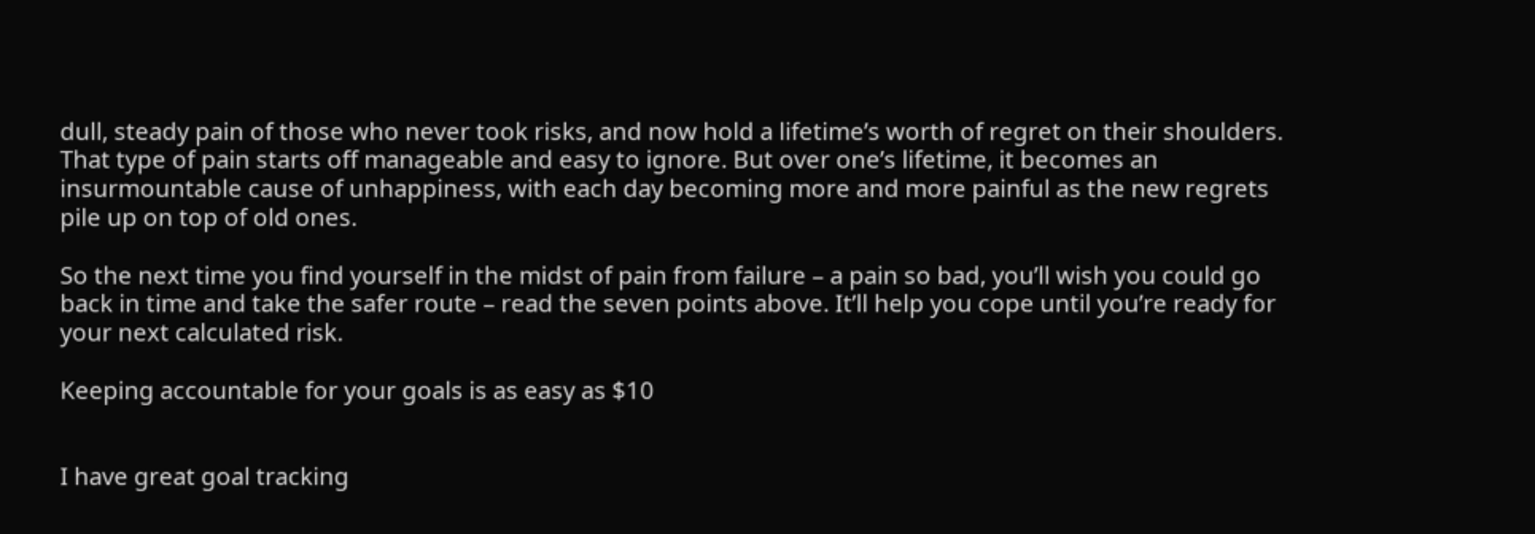dull, steady pain of those who never took risks, and now hold a lifetime’s worth of regret on their shoulders. That type of pain starts off manageable and easy to ignore. But over one’s lifetime, it becomes an insurmountable cause of unhappiness, with each day becoming more and more painful as the new regrets pile up on top of old ones.

So the next time you find yourself in the midst of pain from failure – a pain so bad, you’ll wish you could go back in time and take the safer route – read the seven points above. It’ll help you cope until you’re ready for your next calculated risk.

Keeping accountable for your goals is as easy as $10


I have great goal tracking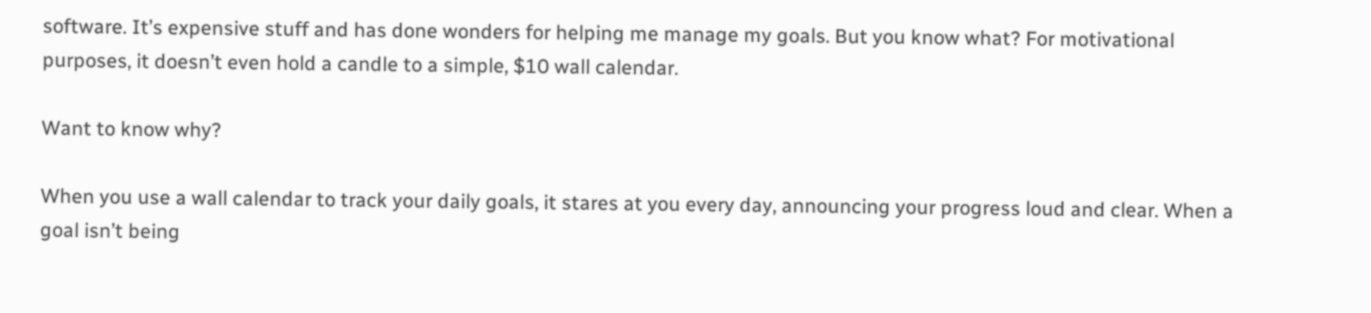software. It’s expensive stuff and has done wonders for helping me manage my goals. But you know what? For motivational purposes, it doesn’t even hold a candle to a simple, $10 wall calendar.

Want to know why?

When you use a wall calendar to track your daily goals, it stares at you every day, announcing your progress loud and clear. When a goal isn’t being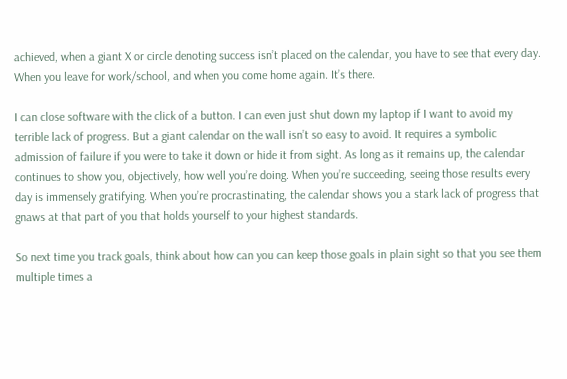achieved, when a giant X or circle denoting success isn’t placed on the calendar, you have to see that every day. When you leave for work/school, and when you come home again. It’s there.

I can close software with the click of a button. I can even just shut down my laptop if I want to avoid my terrible lack of progress. But a giant calendar on the wall isn’t so easy to avoid. It requires a symbolic admission of failure if you were to take it down or hide it from sight. As long as it remains up, the calendar continues to show you, objectively, how well you’re doing. When you’re succeeding, seeing those results every day is immensely gratifying. When you’re procrastinating, the calendar shows you a stark lack of progress that gnaws at that part of you that holds yourself to your highest standards.

So next time you track goals, think about how can you can keep those goals in plain sight so that you see them multiple times a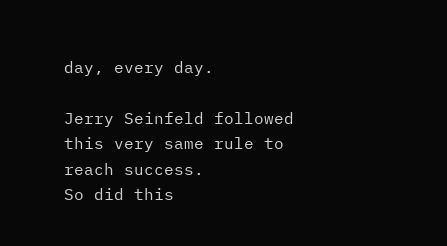day, every day.

Jerry Seinfeld followed this very same rule to reach success.
So did this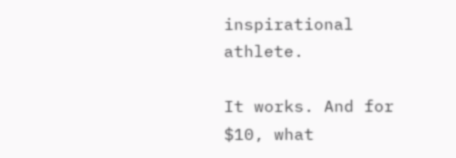inspirational athlete.

It works. And for $10, what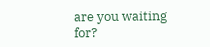are you waiting for?